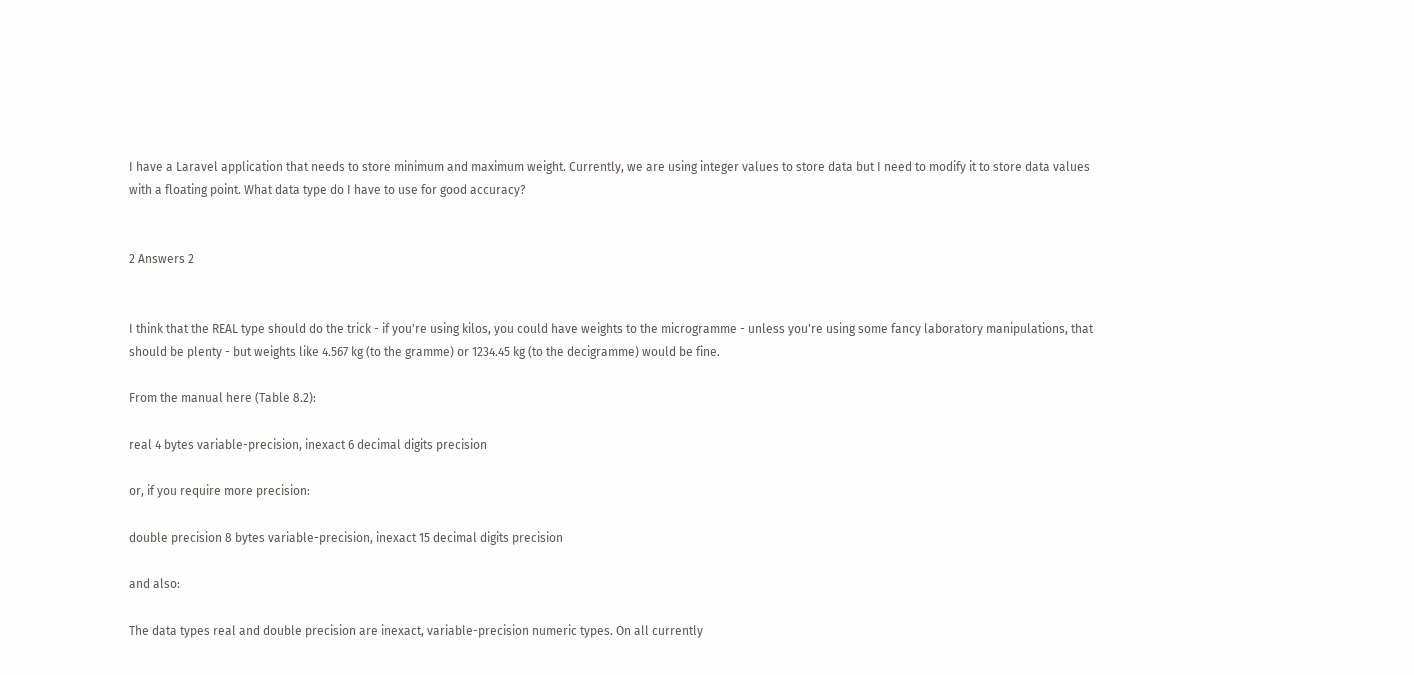I have a Laravel application that needs to store minimum and maximum weight. Currently, we are using integer values to store data but I need to modify it to store data values with a floating point. What data type do I have to use for good accuracy?


2 Answers 2


I think that the REAL type should do the trick - if you're using kilos, you could have weights to the microgramme - unless you're using some fancy laboratory manipulations, that should be plenty - but weights like 4.567 kg (to the gramme) or 1234.45 kg (to the decigramme) would be fine.

From the manual here (Table 8.2):

real 4 bytes variable-precision, inexact 6 decimal digits precision

or, if you require more precision:

double precision 8 bytes variable-precision, inexact 15 decimal digits precision

and also:

The data types real and double precision are inexact, variable-precision numeric types. On all currently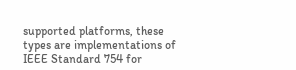supported platforms, these types are implementations of IEEE Standard 754 for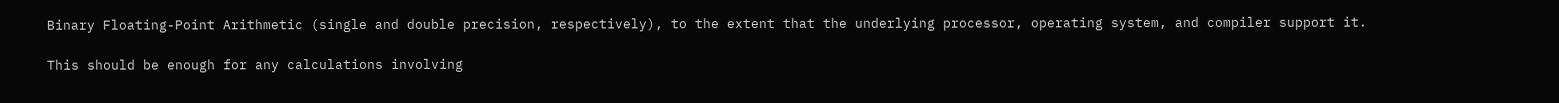Binary Floating-Point Arithmetic (single and double precision, respectively), to the extent that the underlying processor, operating system, and compiler support it.

This should be enough for any calculations involving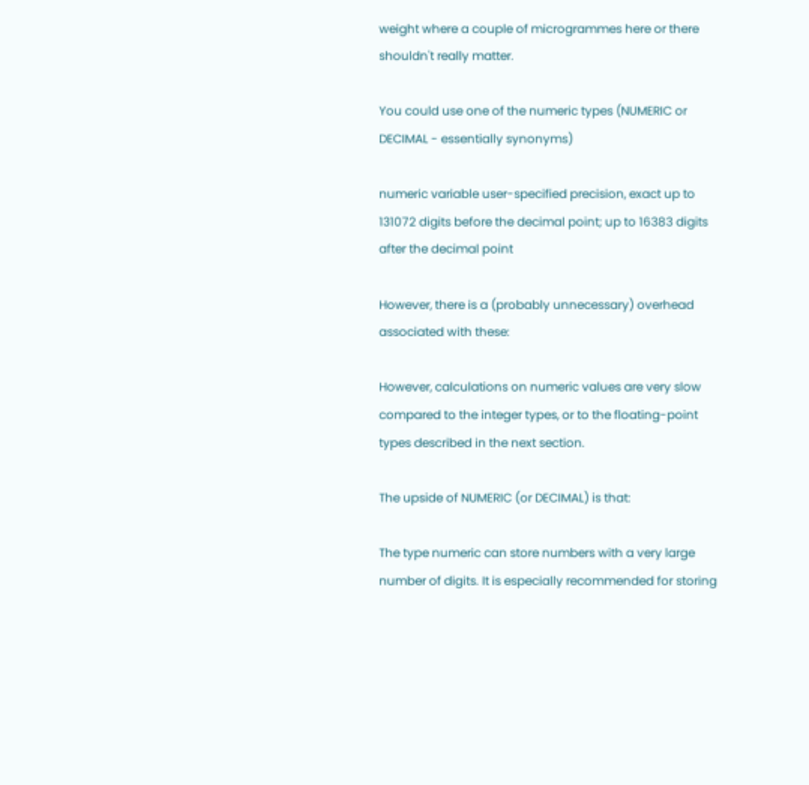weight where a couple of microgrammes here or there shouldn't really matter.

You could use one of the numeric types (NUMERIC or DECIMAL - essentially synonyms)

numeric variable user-specified precision, exact up to 131072 digits before the decimal point; up to 16383 digits after the decimal point

However, there is a (probably unnecessary) overhead associated with these:

However, calculations on numeric values are very slow compared to the integer types, or to the floating-point types described in the next section.

The upside of NUMERIC (or DECIMAL) is that:

The type numeric can store numbers with a very large number of digits. It is especially recommended for storing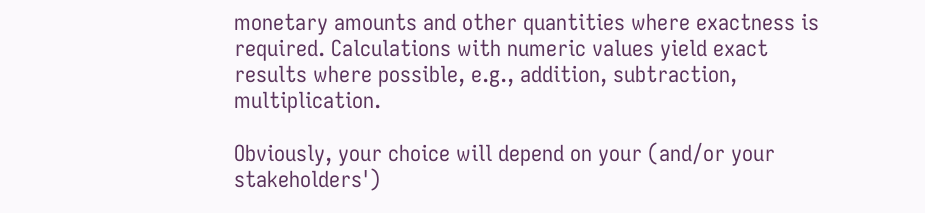monetary amounts and other quantities where exactness is required. Calculations with numeric values yield exact results where possible, e.g., addition, subtraction, multiplication.

Obviously, your choice will depend on your (and/or your stakeholders')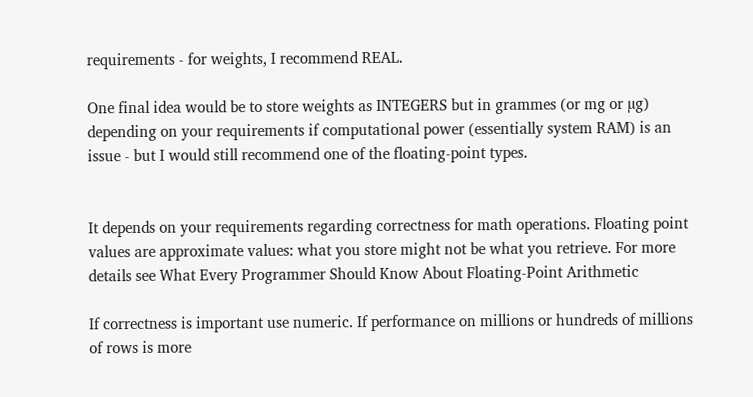requirements - for weights, I recommend REAL.

One final idea would be to store weights as INTEGERS but in grammes (or mg or µg) depending on your requirements if computational power (essentially system RAM) is an issue - but I would still recommend one of the floating-point types.


It depends on your requirements regarding correctness for math operations. Floating point values are approximate values: what you store might not be what you retrieve. For more details see What Every Programmer Should Know About Floating-Point Arithmetic

If correctness is important use numeric. If performance on millions or hundreds of millions of rows is more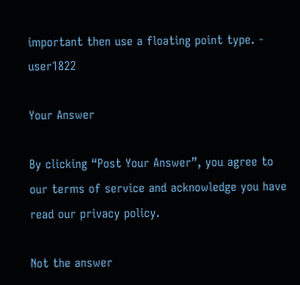important then use a floating point type. - user1822

Your Answer

By clicking “Post Your Answer”, you agree to our terms of service and acknowledge you have read our privacy policy.

Not the answer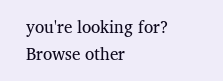you're looking for? Browse other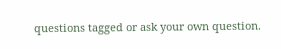questions tagged or ask your own question.